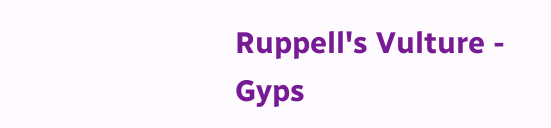Ruppell's Vulture - Gyps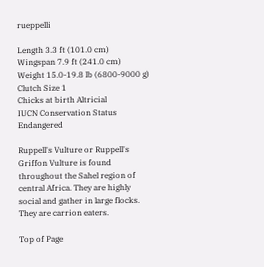rueppelli

Length 3.3 ft (101.0 cm)
Wingspan 7.9 ft (241.0 cm)
Weight 15.0-19.8 lb (6800-9000 g)
Clutch Size 1
Chicks at birth Altricial
IUCN Conservation Status Endangered

Ruppell's Vulture or Ruppell's Griffon Vulture is found throughout the Sahel region of central Africa. They are highly social and gather in large flocks. They are carrion eaters.

Top of Page